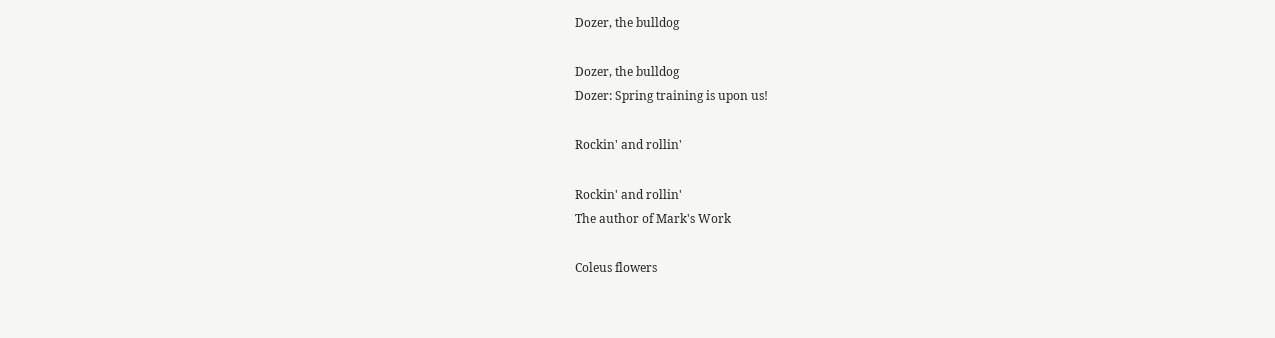Dozer, the bulldog

Dozer, the bulldog
Dozer: Spring training is upon us!

Rockin' and rollin'

Rockin' and rollin'
The author of Mark's Work

Coleus flowers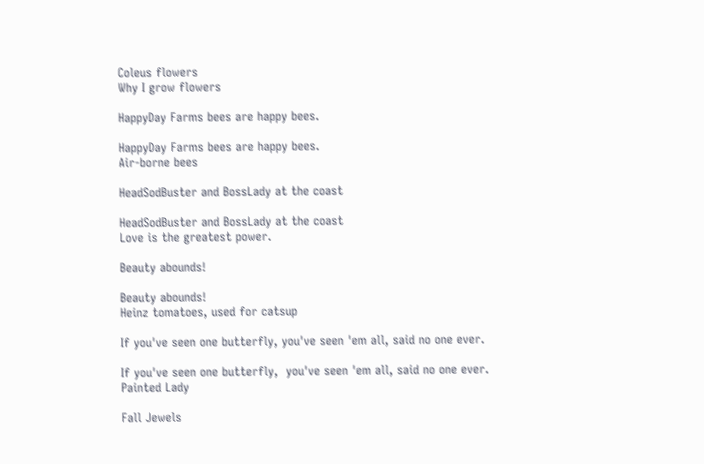Coleus flowers
Why I grow flowers

HappyDay Farms bees are happy bees.

HappyDay Farms bees are happy bees.
Air-borne bees

HeadSodBuster and BossLady at the coast

HeadSodBuster and BossLady at the coast
Love is the greatest power.

Beauty abounds!

Beauty abounds!
Heinz tomatoes, used for catsup

If you've seen one butterfly, you've seen 'em all, said no one ever.

If you've seen one butterfly,  you've seen 'em all, said no one ever.
Painted Lady

Fall Jewels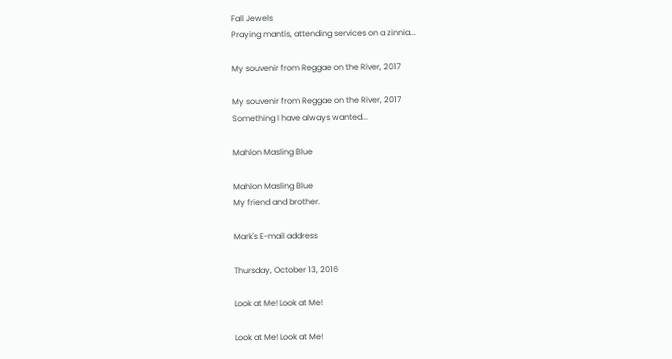Fall Jewels
Praying mantis, attending services on a zinnia...

My souvenir from Reggae on the River, 2017

My souvenir from Reggae on the River, 2017
Something I have always wanted...

Mahlon Masling Blue

Mahlon Masling Blue
My friend and brother.

Mark's E-mail address

Thursday, October 13, 2016

Look at Me! Look at Me!

Look at Me! Look at Me!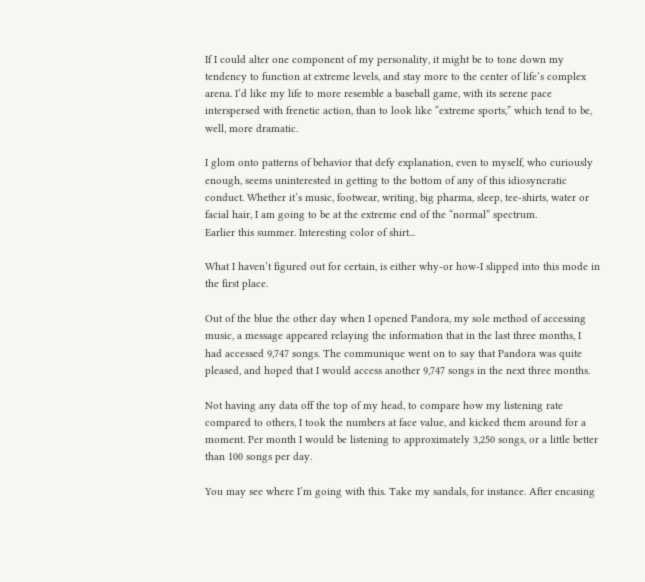If I could alter one component of my personality, it might be to tone down my tendency to function at extreme levels, and stay more to the center of life’s complex arena. I’d like my life to more resemble a baseball game, with its serene pace interspersed with frenetic action, than to look like “extreme sports,” which tend to be, well, more dramatic.

I glom onto patterns of behavior that defy explanation, even to myself, who curiously enough, seems uninterested in getting to the bottom of any of this idiosyncratic conduct. Whether it’s music, footwear, writing, big pharma, sleep, tee-shirts, water or facial hair, I am going to be at the extreme end of the “normal” spectrum.
Earlier this summer. Interesting color of shirt...

What I haven’t figured out for certain, is either why-or how-I slipped into this mode in the first place.

Out of the blue the other day when I opened Pandora, my sole method of accessing music, a message appeared relaying the information that in the last three months, I had accessed 9,747 songs. The communique went on to say that Pandora was quite pleased, and hoped that I would access another 9,747 songs in the next three months.

Not having any data off the top of my head, to compare how my listening rate compared to others, I took the numbers at face value, and kicked them around for a moment. Per month I would be listening to approximately 3,250 songs, or a little better than 100 songs per day.

You may see where I’m going with this. Take my sandals, for instance. After encasing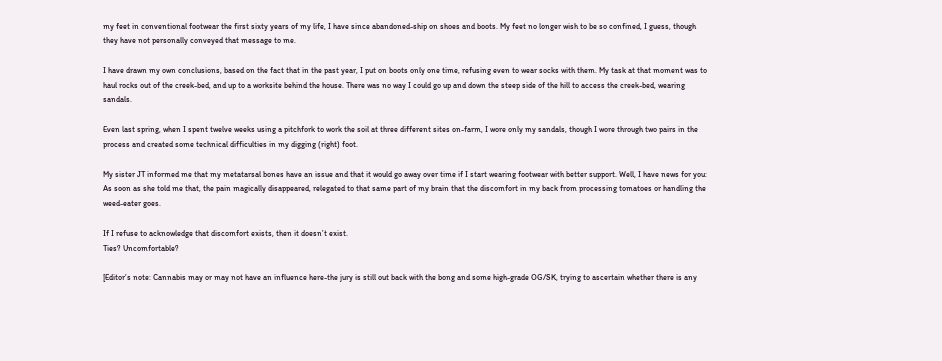my feet in conventional footwear the first sixty years of my life, I have since abandoned-ship on shoes and boots. My feet no longer wish to be so confined, I guess, though they have not personally conveyed that message to me.

I have drawn my own conclusions, based on the fact that in the past year, I put on boots only one time, refusing even to wear socks with them. My task at that moment was to haul rocks out of the creek-bed, and up to a worksite behind the house. There was no way I could go up and down the steep side of the hill to access the creek-bed, wearing sandals.

Even last spring, when I spent twelve weeks using a pitchfork to work the soil at three different sites on-farm, I wore only my sandals, though I wore through two pairs in the process and created some technical difficulties in my digging (right) foot.

My sister JT informed me that my metatarsal bones have an issue and that it would go away over time if I start wearing footwear with better support. Well, I have news for you: As soon as she told me that, the pain magically disappeared, relegated to that same part of my brain that the discomfort in my back from processing tomatoes or handling the weed-eater goes.

If I refuse to acknowledge that discomfort exists, then it doesn’t exist.
Ties? Uncomfortable?

[Editor’s note: Cannabis may or may not have an influence here-the jury is still out back with the bong and some high-grade OG/SK, trying to ascertain whether there is any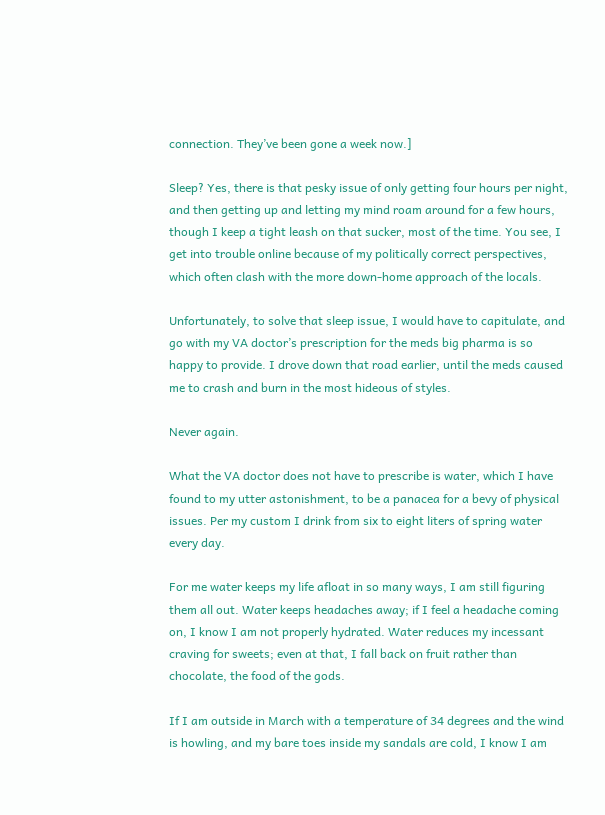connection. They’ve been gone a week now.]

Sleep? Yes, there is that pesky issue of only getting four hours per night, and then getting up and letting my mind roam around for a few hours, though I keep a tight leash on that sucker, most of the time. You see, I get into trouble online because of my politically correct perspectives, which often clash with the more down-home approach of the locals.

Unfortunately, to solve that sleep issue, I would have to capitulate, and go with my VA doctor’s prescription for the meds big pharma is so happy to provide. I drove down that road earlier, until the meds caused me to crash and burn in the most hideous of styles.

Never again.

What the VA doctor does not have to prescribe is water, which I have found to my utter astonishment, to be a panacea for a bevy of physical issues. Per my custom I drink from six to eight liters of spring water every day.

For me water keeps my life afloat in so many ways, I am still figuring them all out. Water keeps headaches away; if I feel a headache coming on, I know I am not properly hydrated. Water reduces my incessant craving for sweets; even at that, I fall back on fruit rather than chocolate, the food of the gods.

If I am outside in March with a temperature of 34 degrees and the wind is howling, and my bare toes inside my sandals are cold, I know I am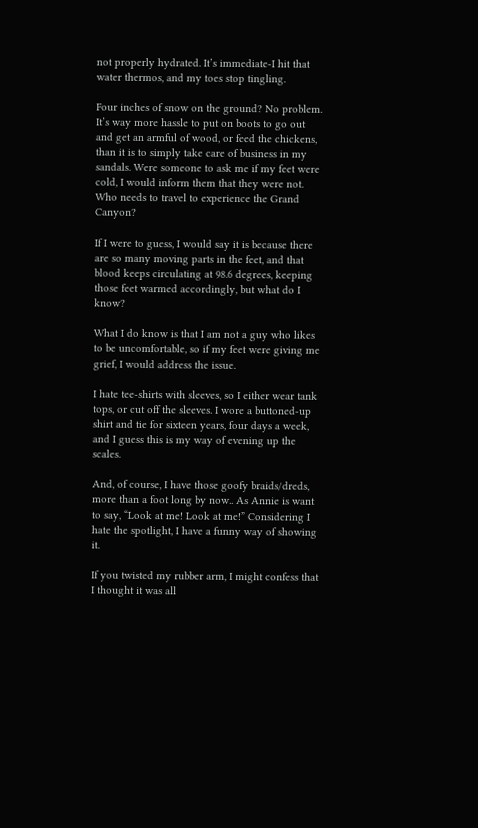not properly hydrated. It’s immediate-I hit that water thermos, and my toes stop tingling.

Four inches of snow on the ground? No problem. It’s way more hassle to put on boots to go out and get an armful of wood, or feed the chickens, than it is to simply take care of business in my sandals. Were someone to ask me if my feet were cold, I would inform them that they were not.
Who needs to travel to experience the Grand Canyon?

If I were to guess, I would say it is because there are so many moving parts in the feet, and that blood keeps circulating at 98.6 degrees, keeping those feet warmed accordingly, but what do I know?

What I do know is that I am not a guy who likes to be uncomfortable, so if my feet were giving me grief, I would address the issue.

I hate tee-shirts with sleeves, so I either wear tank tops, or cut off the sleeves. I wore a buttoned-up shirt and tie for sixteen years, four days a week, and I guess this is my way of evening up the scales.

And, of course, I have those goofy braids/dreds, more than a foot long by now.. As Annie is want to say, “Look at me! Look at me!” Considering I hate the spotlight, I have a funny way of showing it.

If you twisted my rubber arm, I might confess that I thought it was all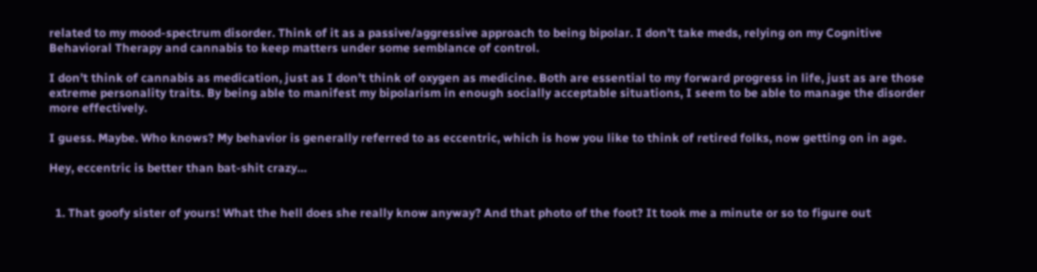related to my mood-spectrum disorder. Think of it as a passive/aggressive approach to being bipolar. I don’t take meds, relying on my Cognitive Behavioral Therapy and cannabis to keep matters under some semblance of control.

I don’t think of cannabis as medication, just as I don’t think of oxygen as medicine. Both are essential to my forward progress in life, just as are those extreme personality traits. By being able to manifest my bipolarism in enough socially acceptable situations, I seem to be able to manage the disorder more effectively.

I guess. Maybe. Who knows? My behavior is generally referred to as eccentric, which is how you like to think of retired folks, now getting on in age.

Hey, eccentric is better than bat-shit crazy…


  1. That goofy sister of yours! What the hell does she really know anyway? And that photo of the foot? It took me a minute or so to figure out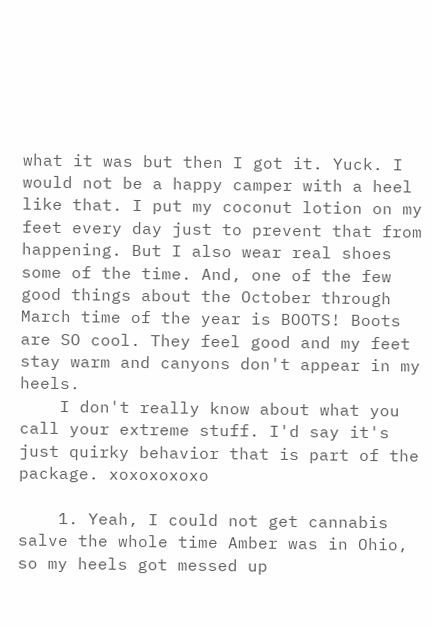what it was but then I got it. Yuck. I would not be a happy camper with a heel like that. I put my coconut lotion on my feet every day just to prevent that from happening. But I also wear real shoes some of the time. And, one of the few good things about the October through March time of the year is BOOTS! Boots are SO cool. They feel good and my feet stay warm and canyons don't appear in my heels.
    I don't really know about what you call your extreme stuff. I'd say it's just quirky behavior that is part of the package. xoxoxoxoxo

    1. Yeah, I could not get cannabis salve the whole time Amber was in Ohio, so my heels got messed up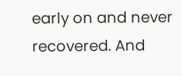early on and never recovered. And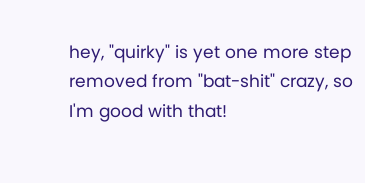hey, "quirky" is yet one more step removed from "bat-shit" crazy, so I'm good with that!